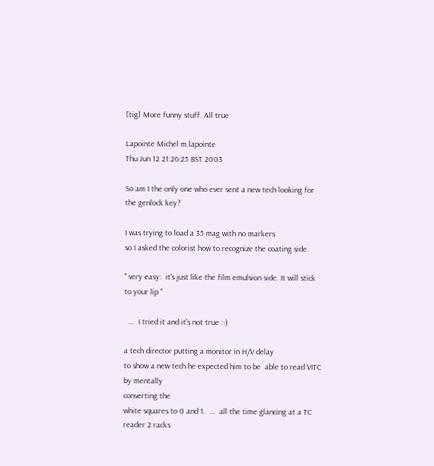[tig] More funny stuff. All true

Lapointe Michel m.lapointe
Thu Jun 12 21:26:25 BST 2003

So am I the only one who ever sent a new tech looking for the genlock key?

I was trying to load a 35 mag with no markers
so I asked the colorist how to recognize the coating side.

" very easy:  it's just like the film emulsion side. It will stick
to your lip "

  ...  I tried it and it's not true :-)

a tech director putting a monitor in H/V delay
to show a new tech he expected him to be  able to read VITC by mentally
converting the
white squares to 0 and 1.  ...  all the time glancing at a TC reader 2 racks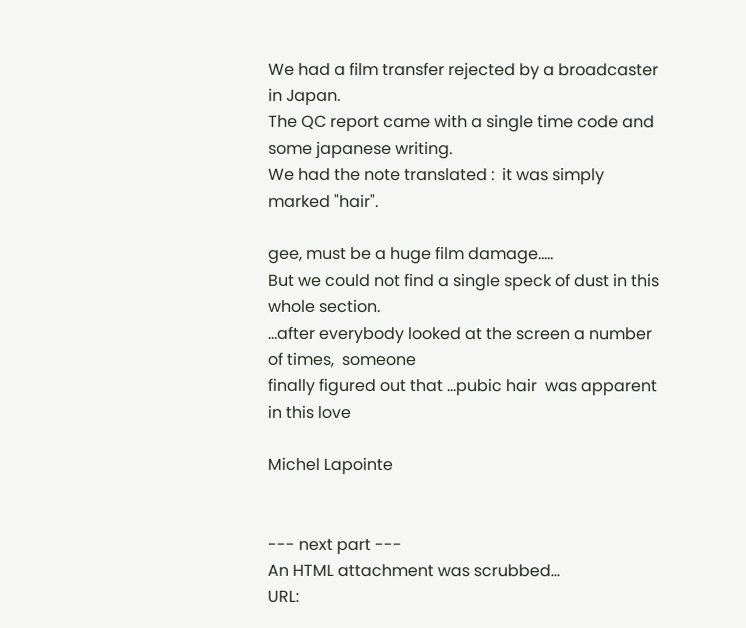We had a film transfer rejected by a broadcaster in Japan.
The QC report came with a single time code and some japanese writing.
We had the note translated :  it was simply marked "hair".

gee, must be a huge film damage.....
But we could not find a single speck of dust in this whole section.
...after everybody looked at the screen a number of times,  someone
finally figured out that ...pubic hair  was apparent in this love

Michel Lapointe


--- next part ---
An HTML attachment was scrubbed...
URL: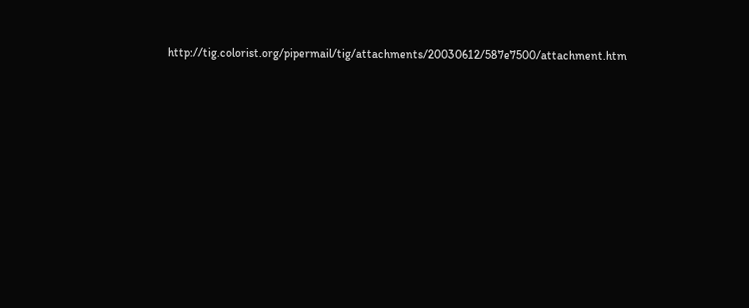http://tig.colorist.org/pipermail/tig/attachments/20030612/587e7500/attachment.htm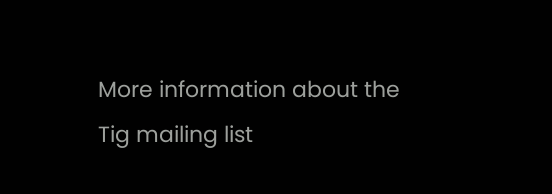More information about the Tig mailing list